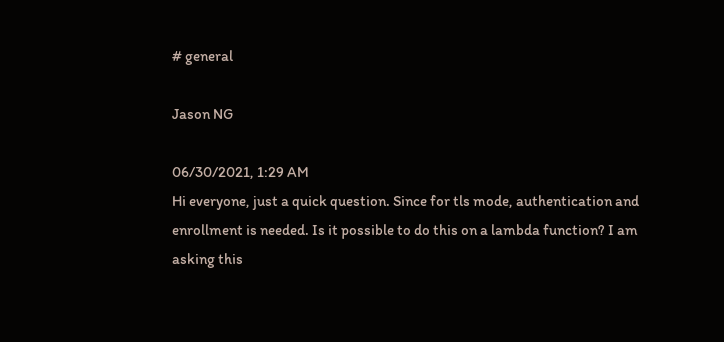# general

Jason NG

06/30/2021, 1:29 AM
Hi everyone, just a quick question. Since for tls mode, authentication and enrollment is needed. Is it possible to do this on a lambda function? I am asking this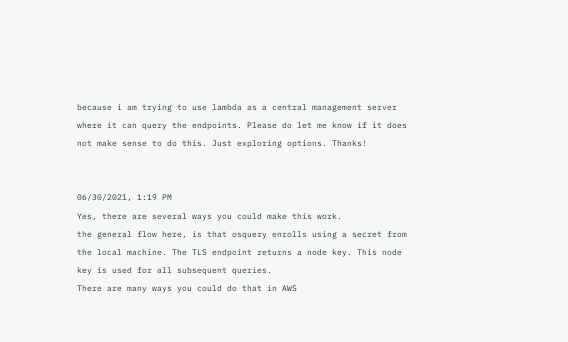because i am trying to use lambda as a central management server where it can query the endpoints. Please do let me know if it does not make sense to do this. Just exploring options. Thanks!


06/30/2021, 1:19 PM
Yes, there are several ways you could make this work.
the general flow here, is that osquery enrolls using a secret from the local machine. The TLS endpoint returns a node key. This node key is used for all subsequent queries.
There are many ways you could do that in AWS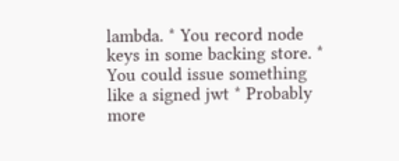lambda. * You record node keys in some backing store. * You could issue something like a signed jwt * Probably more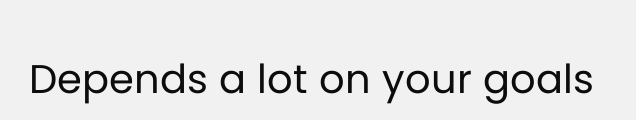Depends a lot on your goals